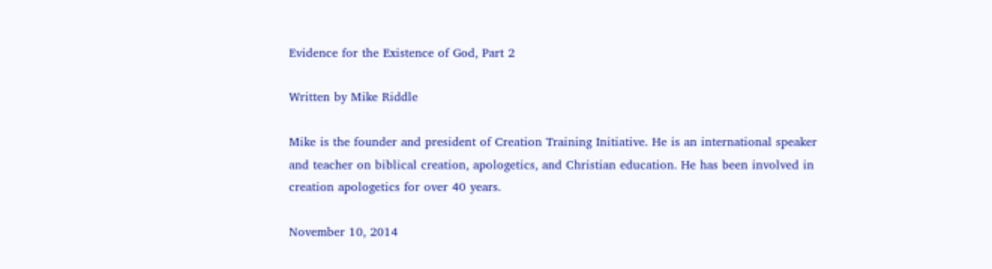Evidence for the Existence of God, Part 2

Written by Mike Riddle

Mike is the founder and president of Creation Training Initiative. He is an international speaker and teacher on biblical creation, apologetics, and Christian education. He has been involved in creation apologetics for over 40 years.

November 10, 2014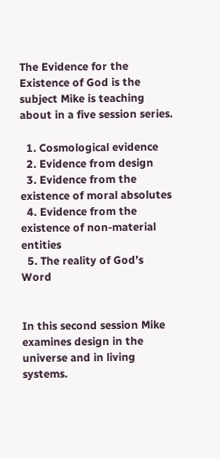The Evidence for the Existence of God is the subject Mike is teaching about in a five session series.

  1. Cosmological evidence
  2. Evidence from design
  3. Evidence from the existence of moral absolutes
  4. Evidence from the existence of non-material entities
  5. The reality of God’s Word


In this second session Mike examines design in the universe and in living systems.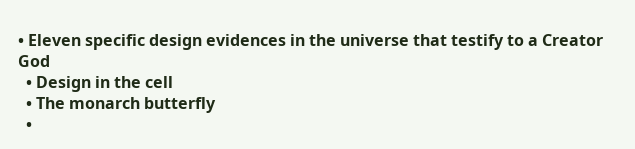• Eleven specific design evidences in the universe that testify to a Creator God
  • Design in the cell
  • The monarch butterfly
  •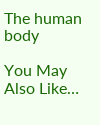The human body

You May Also Like…